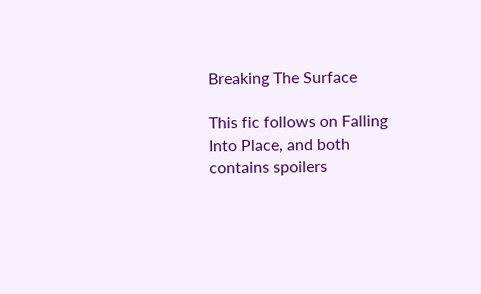Breaking The Surface

This fic follows on Falling Into Place, and both contains spoilers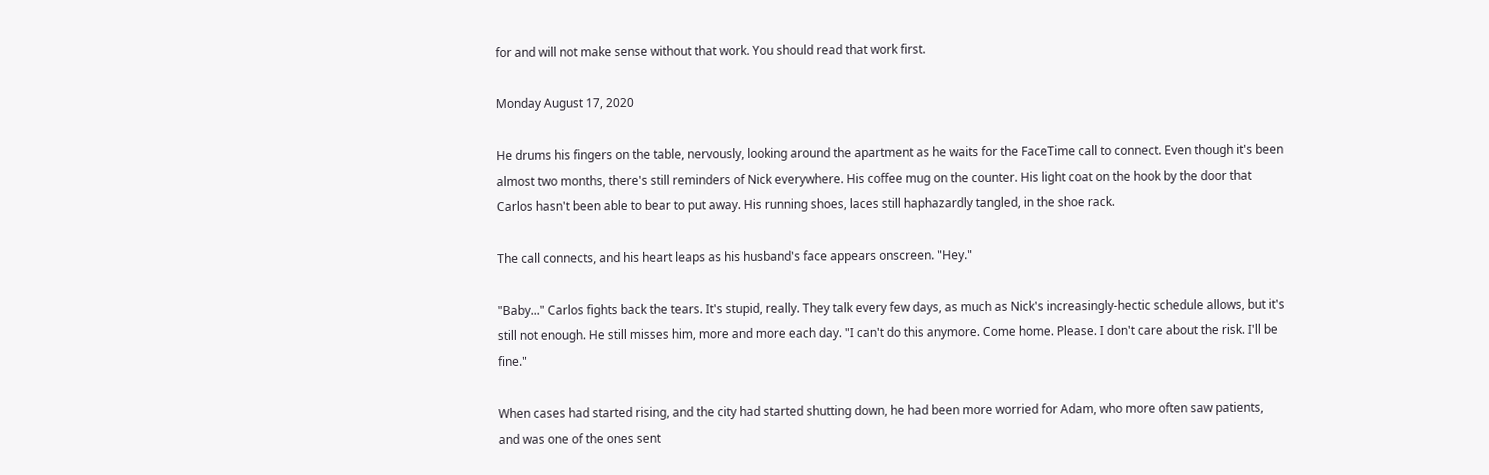for and will not make sense without that work. You should read that work first.

Monday August 17, 2020

He drums his fingers on the table, nervously, looking around the apartment as he waits for the FaceTime call to connect. Even though it's been almost two months, there's still reminders of Nick everywhere. His coffee mug on the counter. His light coat on the hook by the door that Carlos hasn't been able to bear to put away. His running shoes, laces still haphazardly tangled, in the shoe rack.

The call connects, and his heart leaps as his husband's face appears onscreen. "Hey."

"Baby..." Carlos fights back the tears. It's stupid, really. They talk every few days, as much as Nick's increasingly-hectic schedule allows, but it's still not enough. He still misses him, more and more each day. "I can't do this anymore. Come home. Please. I don't care about the risk. I'll be fine."

When cases had started rising, and the city had started shutting down, he had been more worried for Adam, who more often saw patients, and was one of the ones sent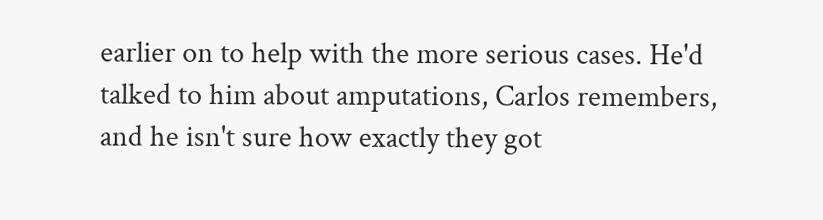earlier on to help with the more serious cases. He'd talked to him about amputations, Carlos remembers, and he isn't sure how exactly they got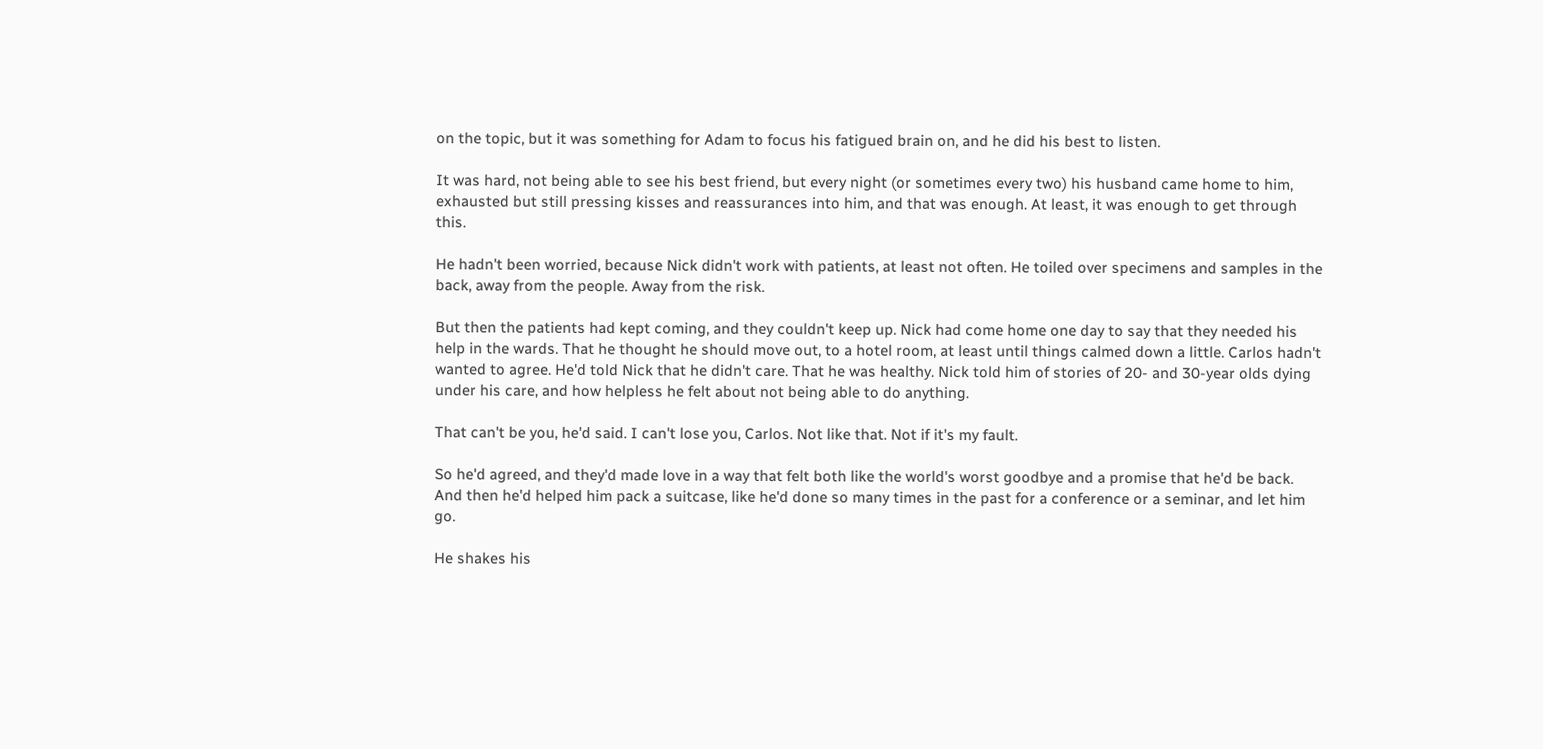on the topic, but it was something for Adam to focus his fatigued brain on, and he did his best to listen.

It was hard, not being able to see his best friend, but every night (or sometimes every two) his husband came home to him, exhausted but still pressing kisses and reassurances into him, and that was enough. At least, it was enough to get through this.

He hadn't been worried, because Nick didn't work with patients, at least not often. He toiled over specimens and samples in the back, away from the people. Away from the risk.

But then the patients had kept coming, and they couldn't keep up. Nick had come home one day to say that they needed his help in the wards. That he thought he should move out, to a hotel room, at least until things calmed down a little. Carlos hadn't wanted to agree. He'd told Nick that he didn't care. That he was healthy. Nick told him of stories of 20- and 30-year olds dying under his care, and how helpless he felt about not being able to do anything.

That can't be you, he'd said. I can't lose you, Carlos. Not like that. Not if it's my fault.

So he'd agreed, and they'd made love in a way that felt both like the world's worst goodbye and a promise that he'd be back. And then he'd helped him pack a suitcase, like he'd done so many times in the past for a conference or a seminar, and let him go.

He shakes his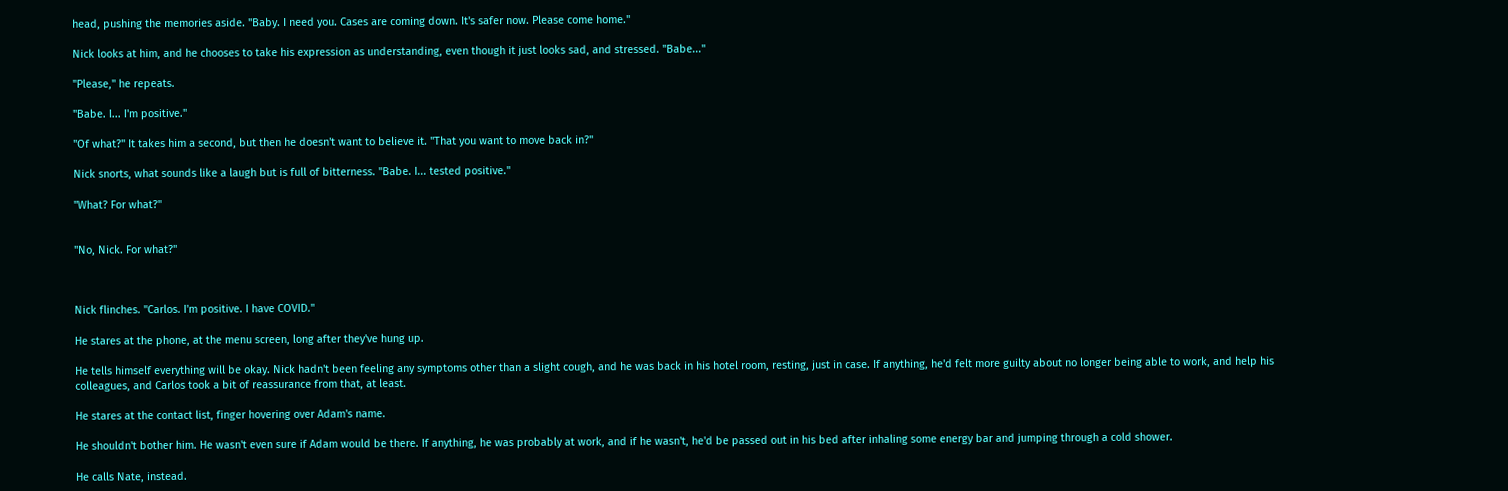head, pushing the memories aside. "Baby. I need you. Cases are coming down. It's safer now. Please come home."

Nick looks at him, and he chooses to take his expression as understanding, even though it just looks sad, and stressed. "Babe..."

"Please," he repeats.

"Babe. I... I'm positive."

"Of what?" It takes him a second, but then he doesn't want to believe it. "That you want to move back in?"

Nick snorts, what sounds like a laugh but is full of bitterness. "Babe. I... tested positive."

"What? For what?"


"No, Nick. For what?"



Nick flinches. "Carlos. I'm positive. I have COVID."

He stares at the phone, at the menu screen, long after they've hung up.

He tells himself everything will be okay. Nick hadn't been feeling any symptoms other than a slight cough, and he was back in his hotel room, resting, just in case. If anything, he'd felt more guilty about no longer being able to work, and help his colleagues, and Carlos took a bit of reassurance from that, at least.

He stares at the contact list, finger hovering over Adam's name.

He shouldn't bother him. He wasn't even sure if Adam would be there. If anything, he was probably at work, and if he wasn't, he'd be passed out in his bed after inhaling some energy bar and jumping through a cold shower.

He calls Nate, instead.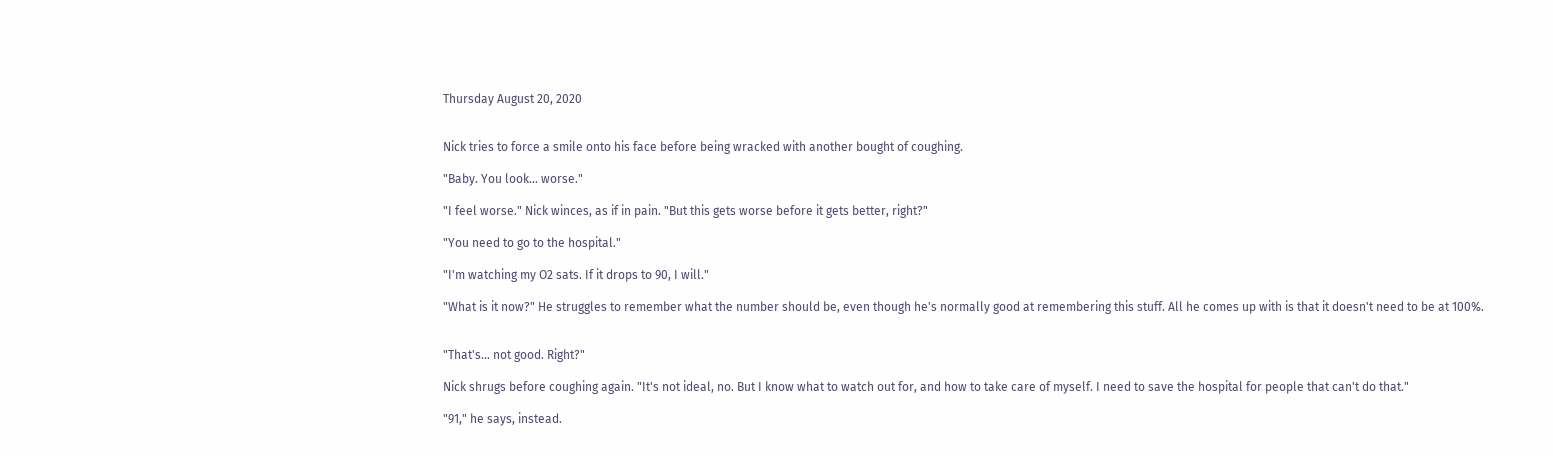Thursday August 20, 2020


Nick tries to force a smile onto his face before being wracked with another bought of coughing.

"Baby. You look... worse."

"I feel worse." Nick winces, as if in pain. "But this gets worse before it gets better, right?"

"You need to go to the hospital."

"I'm watching my O2 sats. If it drops to 90, I will."

"What is it now?" He struggles to remember what the number should be, even though he's normally good at remembering this stuff. All he comes up with is that it doesn't need to be at 100%.


"That's... not good. Right?"

Nick shrugs before coughing again. "It's not ideal, no. But I know what to watch out for, and how to take care of myself. I need to save the hospital for people that can't do that."

"91," he says, instead.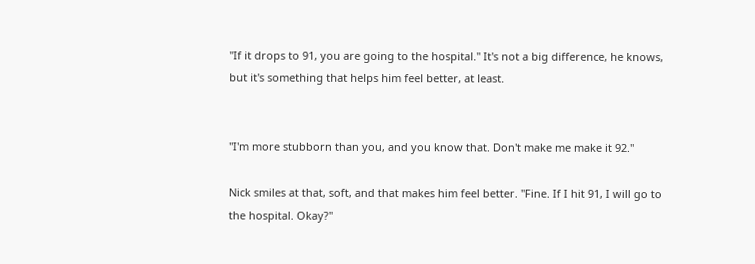"If it drops to 91, you are going to the hospital." It's not a big difference, he knows, but it's something that helps him feel better, at least.


"I'm more stubborn than you, and you know that. Don't make me make it 92."

Nick smiles at that, soft, and that makes him feel better. "Fine. If I hit 91, I will go to the hospital. Okay?"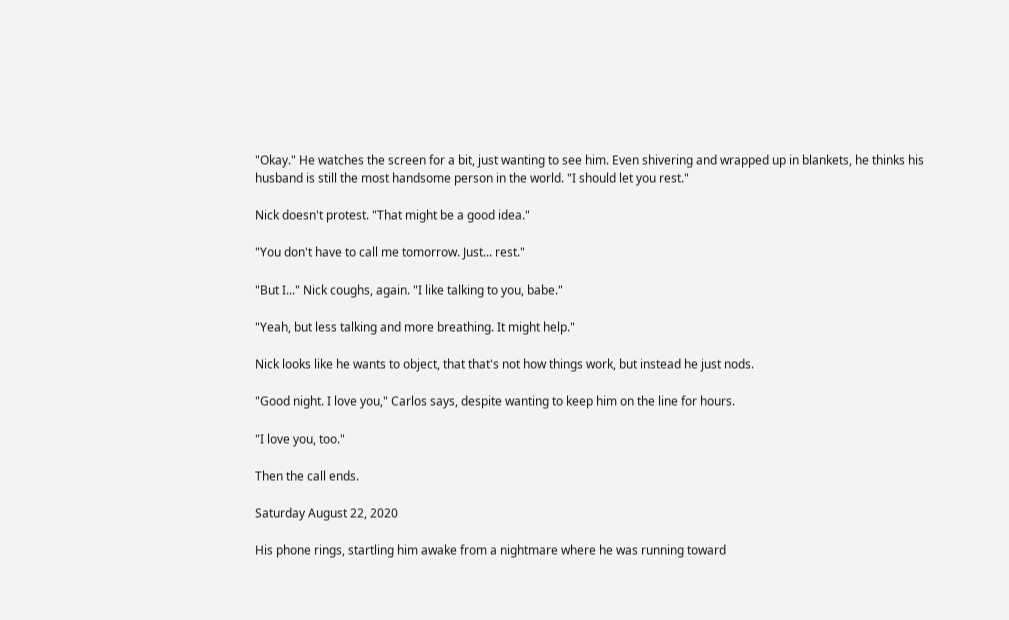"Okay." He watches the screen for a bit, just wanting to see him. Even shivering and wrapped up in blankets, he thinks his husband is still the most handsome person in the world. "I should let you rest."

Nick doesn't protest. "That might be a good idea."

"You don't have to call me tomorrow. Just... rest."

"But I..." Nick coughs, again. "I like talking to you, babe."

"Yeah, but less talking and more breathing. It might help."

Nick looks like he wants to object, that that's not how things work, but instead he just nods.

"Good night. I love you," Carlos says, despite wanting to keep him on the line for hours.

"I love you, too."

Then the call ends.

Saturday August 22, 2020

His phone rings, startling him awake from a nightmare where he was running toward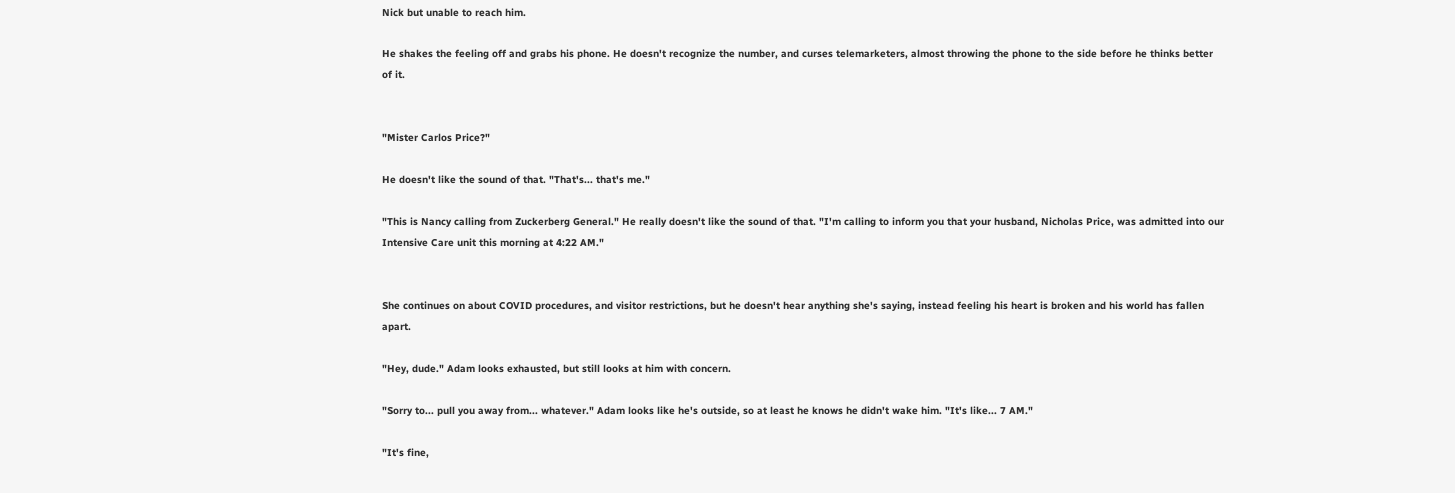Nick but unable to reach him.

He shakes the feeling off and grabs his phone. He doesn't recognize the number, and curses telemarketers, almost throwing the phone to the side before he thinks better of it.


"Mister Carlos Price?"

He doesn't like the sound of that. "That's... that's me."

"This is Nancy calling from Zuckerberg General." He really doesn't like the sound of that. "I'm calling to inform you that your husband, Nicholas Price, was admitted into our Intensive Care unit this morning at 4:22 AM."


She continues on about COVID procedures, and visitor restrictions, but he doesn't hear anything she's saying, instead feeling his heart is broken and his world has fallen apart.

"Hey, dude." Adam looks exhausted, but still looks at him with concern.

"Sorry to... pull you away from... whatever." Adam looks like he's outside, so at least he knows he didn't wake him. "It's like... 7 AM."

"It's fine,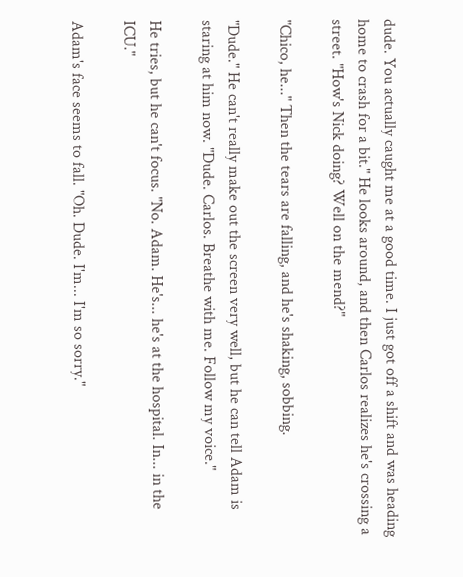dude. You actually caught me at a good time. I just got off a shift and was heading home to crash for a bit." He looks around, and then Carlos realizes he's crossing a street. "How's Nick doing? Well on the mend?"

"Chico, he..." Then the tears are falling, and he's shaking, sobbing.

"Dude." He can't really make out the screen very well, but he can tell Adam is staring at him now. "Dude. Carlos. Breathe with me. Follow my voice."

He tries, but he can't focus. "No. Adam. He's... he's at the hospital. In... in the ICU."

Adam's face seems to fall. "Oh. Dude. I'm... I'm so sorry."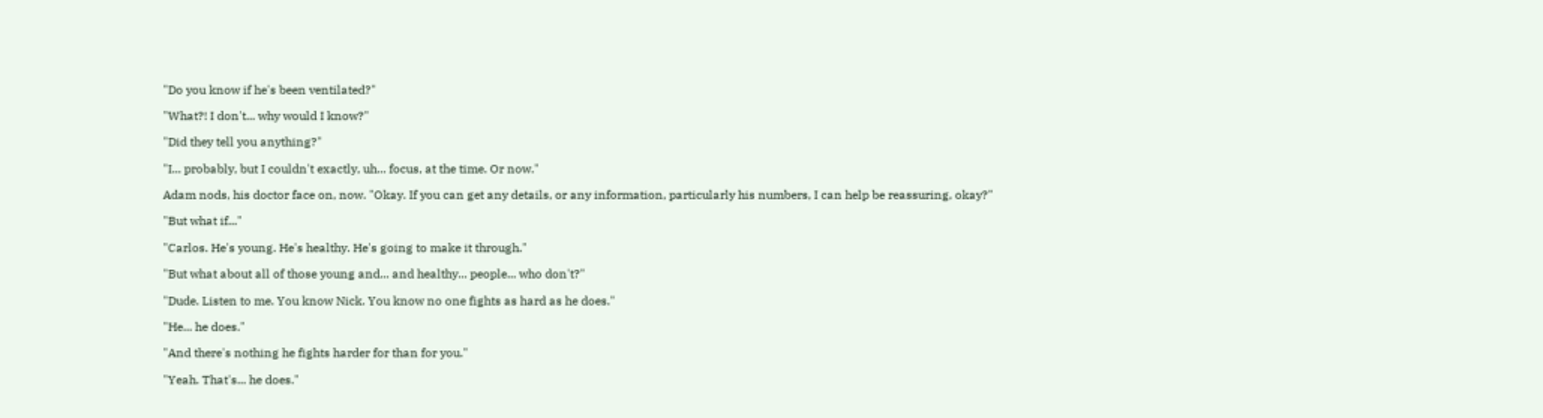"Do you know if he's been ventilated?"

"What?! I don't... why would I know?"

"Did they tell you anything?"

"I... probably, but I couldn't exactly, uh... focus, at the time. Or now."

Adam nods, his doctor face on, now. "Okay. If you can get any details, or any information, particularly his numbers, I can help be reassuring, okay?"

"But what if..."

"Carlos. He's young. He's healthy. He's going to make it through."

"But what about all of those young and... and healthy... people... who don't?"

"Dude. Listen to me. You know Nick. You know no one fights as hard as he does."

"He... he does."

"And there's nothing he fights harder for than for you."

"Yeah. That's... he does."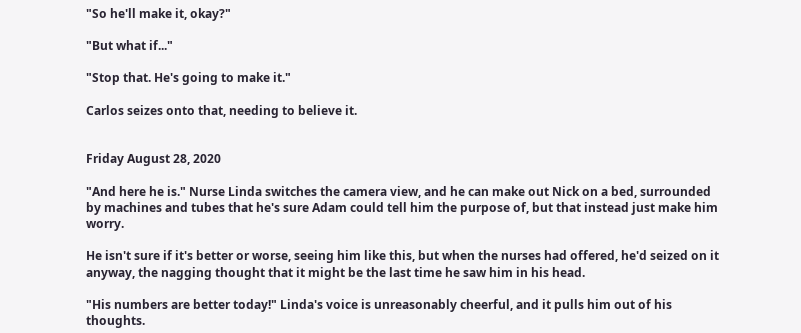"So he'll make it, okay?"

"But what if..."

"Stop that. He's going to make it."

Carlos seizes onto that, needing to believe it.


Friday August 28, 2020

"And here he is." Nurse Linda switches the camera view, and he can make out Nick on a bed, surrounded by machines and tubes that he's sure Adam could tell him the purpose of, but that instead just make him worry.

He isn't sure if it's better or worse, seeing him like this, but when the nurses had offered, he'd seized on it anyway, the nagging thought that it might be the last time he saw him in his head.

"His numbers are better today!" Linda's voice is unreasonably cheerful, and it pulls him out of his thoughts.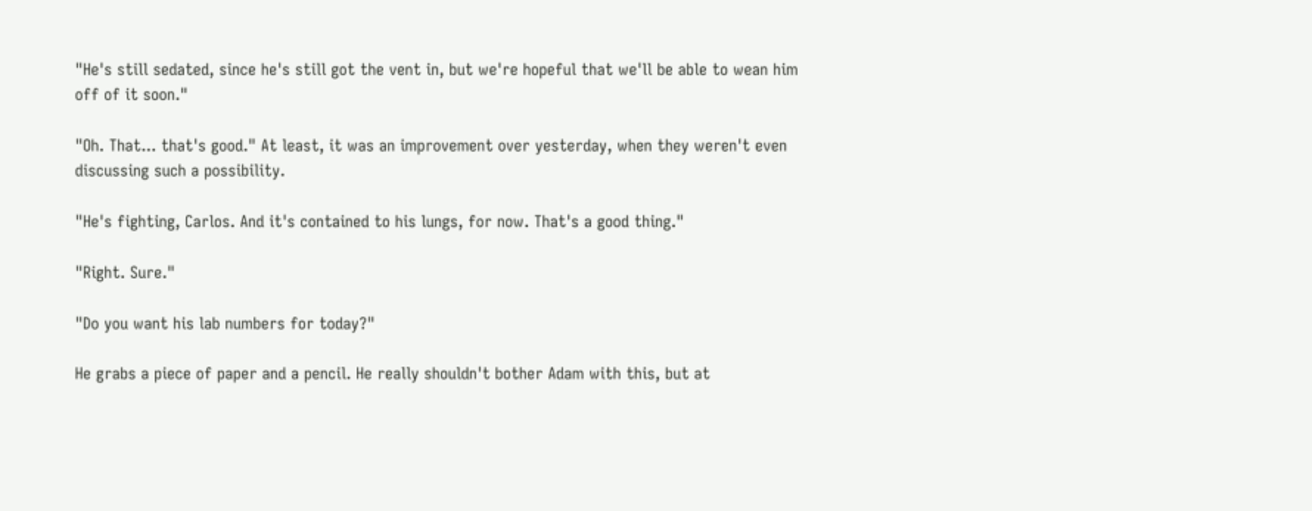"He's still sedated, since he's still got the vent in, but we're hopeful that we'll be able to wean him off of it soon."

"Oh. That... that's good." At least, it was an improvement over yesterday, when they weren't even discussing such a possibility.

"He's fighting, Carlos. And it's contained to his lungs, for now. That's a good thing."

"Right. Sure."

"Do you want his lab numbers for today?"

He grabs a piece of paper and a pencil. He really shouldn't bother Adam with this, but at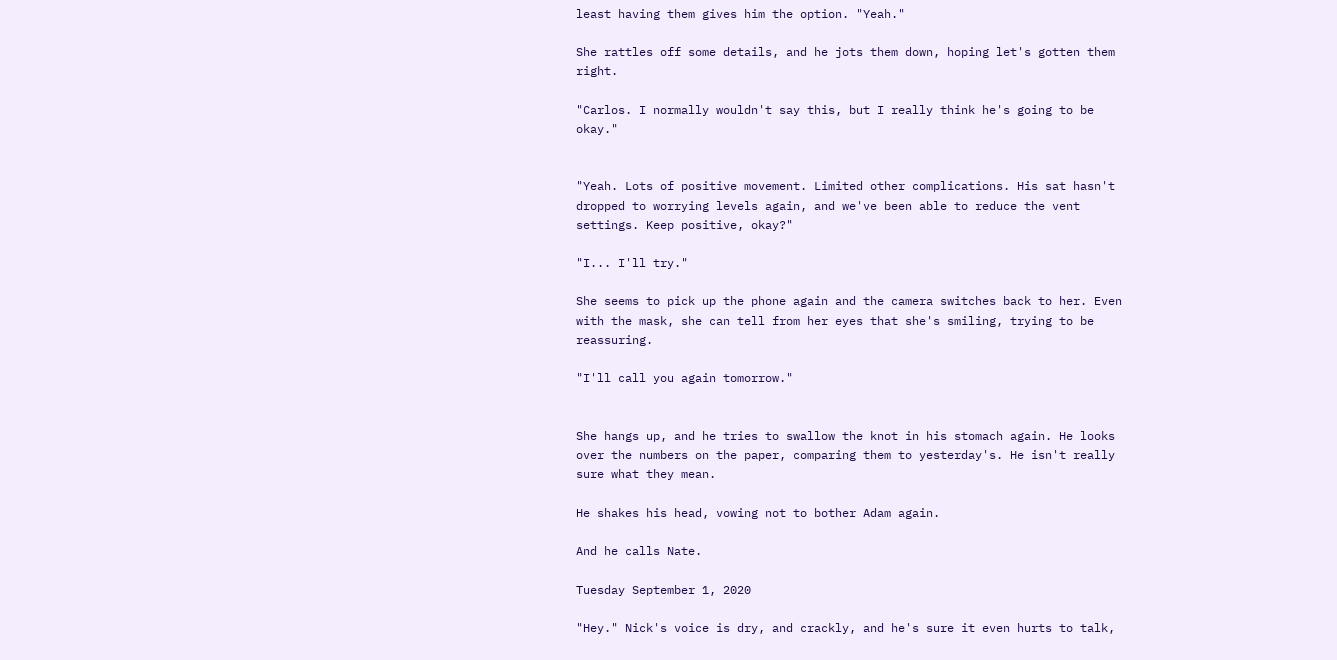least having them gives him the option. "Yeah."

She rattles off some details, and he jots them down, hoping let's gotten them right.

"Carlos. I normally wouldn't say this, but I really think he's going to be okay."


"Yeah. Lots of positive movement. Limited other complications. His sat hasn't dropped to worrying levels again, and we've been able to reduce the vent settings. Keep positive, okay?"

"I... I'll try."

She seems to pick up the phone again and the camera switches back to her. Even with the mask, she can tell from her eyes that she's smiling, trying to be reassuring.

"I'll call you again tomorrow."


She hangs up, and he tries to swallow the knot in his stomach again. He looks over the numbers on the paper, comparing them to yesterday's. He isn't really sure what they mean.

He shakes his head, vowing not to bother Adam again.

And he calls Nate.

Tuesday September 1, 2020

"Hey." Nick's voice is dry, and crackly, and he's sure it even hurts to talk,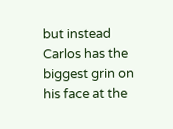but instead Carlos has the biggest grin on his face at the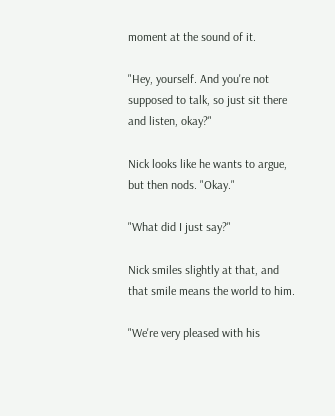moment at the sound of it.

"Hey, yourself. And you're not supposed to talk, so just sit there and listen, okay?"

Nick looks like he wants to argue, but then nods. "Okay."

"What did I just say?"

Nick smiles slightly at that, and that smile means the world to him.

"We're very pleased with his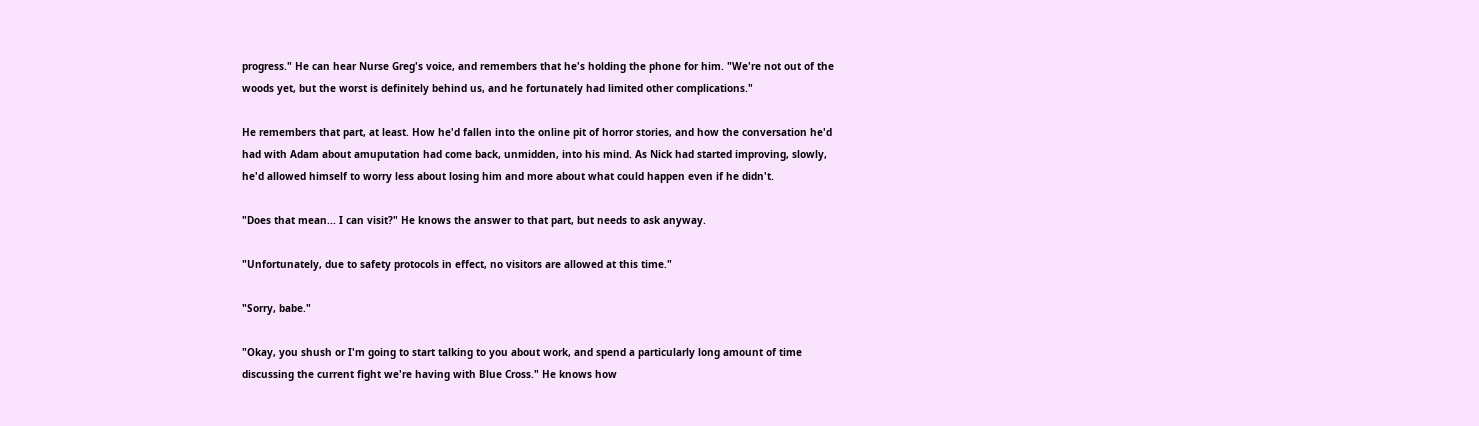progress." He can hear Nurse Greg's voice, and remembers that he's holding the phone for him. "We're not out of the woods yet, but the worst is definitely behind us, and he fortunately had limited other complications."

He remembers that part, at least. How he'd fallen into the online pit of horror stories, and how the conversation he'd had with Adam about amuputation had come back, unmidden, into his mind. As Nick had started improving, slowly, he'd allowed himself to worry less about losing him and more about what could happen even if he didn't.

"Does that mean... I can visit?" He knows the answer to that part, but needs to ask anyway.

"Unfortunately, due to safety protocols in effect, no visitors are allowed at this time."

"Sorry, babe."

"Okay, you shush or I'm going to start talking to you about work, and spend a particularly long amount of time discussing the current fight we're having with Blue Cross." He knows how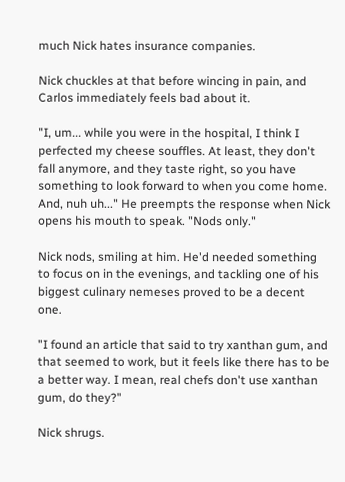much Nick hates insurance companies.

Nick chuckles at that before wincing in pain, and Carlos immediately feels bad about it.

"I, um... while you were in the hospital, I think I perfected my cheese souffles. At least, they don't fall anymore, and they taste right, so you have something to look forward to when you come home. And, nuh uh..." He preempts the response when Nick opens his mouth to speak. "Nods only."

Nick nods, smiling at him. He'd needed something to focus on in the evenings, and tackling one of his biggest culinary nemeses proved to be a decent one.

"I found an article that said to try xanthan gum, and that seemed to work, but it feels like there has to be a better way. I mean, real chefs don't use xanthan gum, do they?"

Nick shrugs.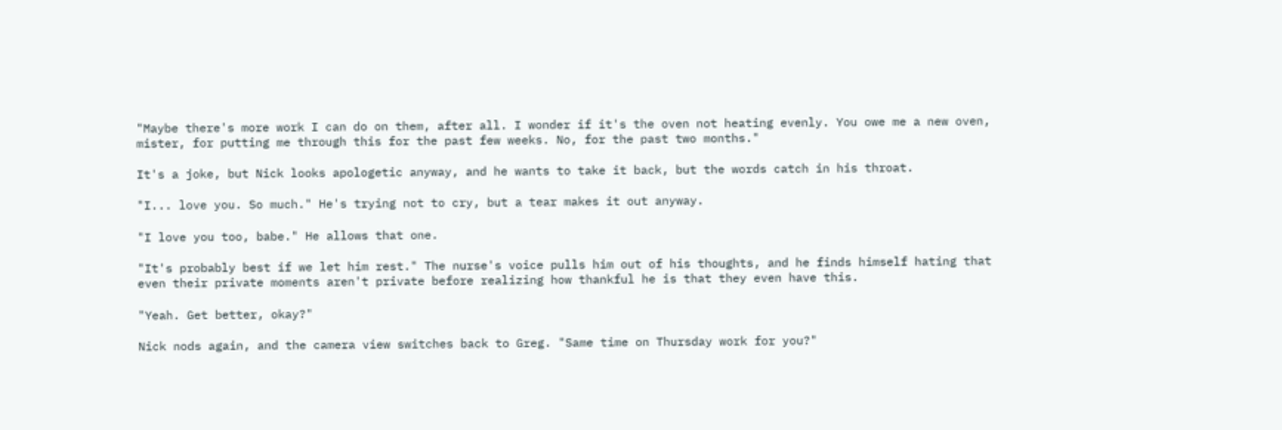"Maybe there's more work I can do on them, after all. I wonder if it's the oven not heating evenly. You owe me a new oven, mister, for putting me through this for the past few weeks. No, for the past two months."

It's a joke, but Nick looks apologetic anyway, and he wants to take it back, but the words catch in his throat.

"I... love you. So much." He's trying not to cry, but a tear makes it out anyway.

"I love you too, babe." He allows that one.

"It's probably best if we let him rest." The nurse's voice pulls him out of his thoughts, and he finds himself hating that even their private moments aren't private before realizing how thankful he is that they even have this.

"Yeah. Get better, okay?"

Nick nods again, and the camera view switches back to Greg. "Same time on Thursday work for you?"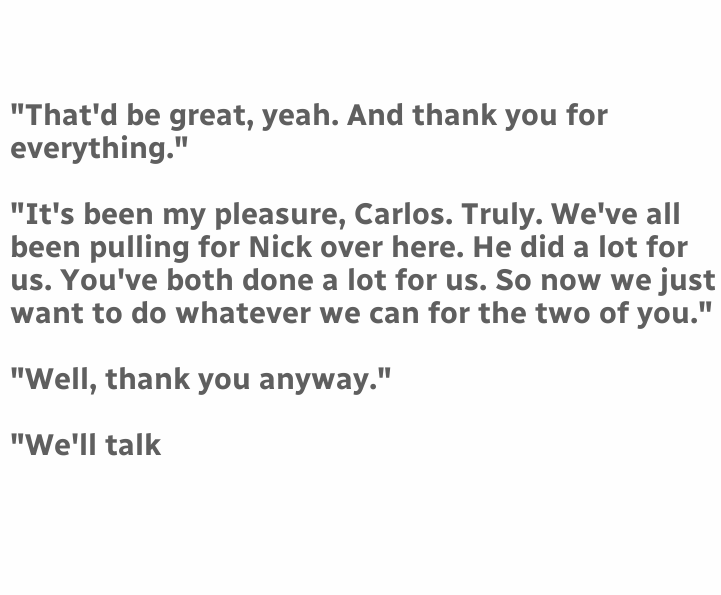"That'd be great, yeah. And thank you for everything."

"It's been my pleasure, Carlos. Truly. We've all been pulling for Nick over here. He did a lot for us. You've both done a lot for us. So now we just want to do whatever we can for the two of you."

"Well, thank you anyway."

"We'll talk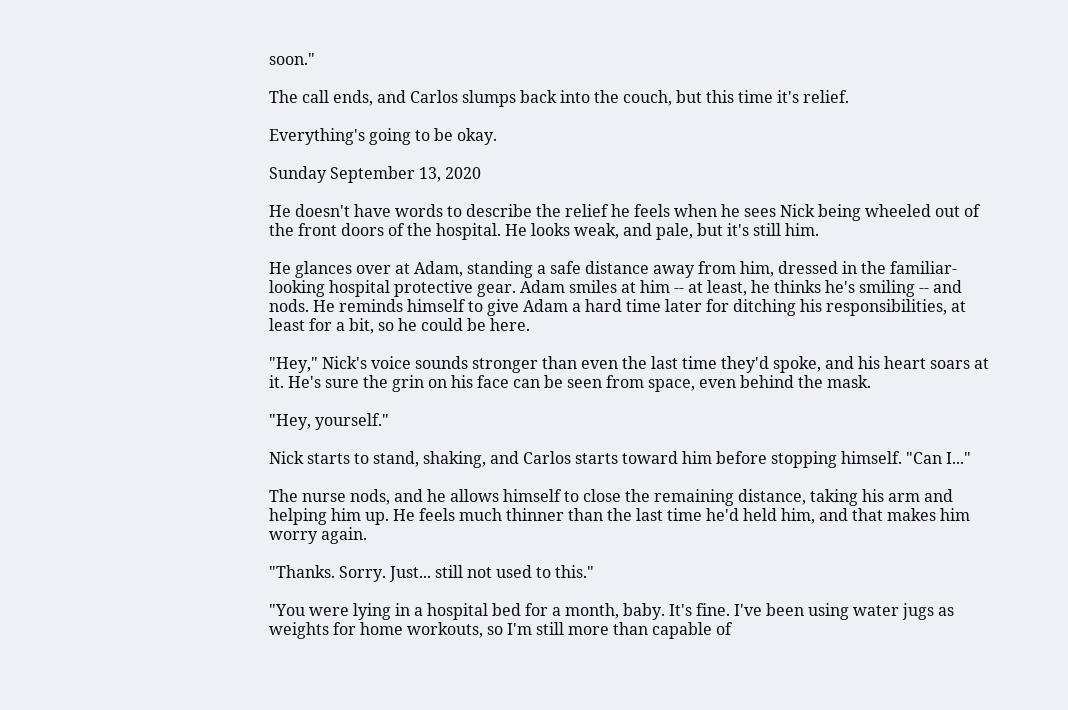soon."

The call ends, and Carlos slumps back into the couch, but this time it's relief.

Everything's going to be okay.

Sunday September 13, 2020

He doesn't have words to describe the relief he feels when he sees Nick being wheeled out of the front doors of the hospital. He looks weak, and pale, but it's still him.

He glances over at Adam, standing a safe distance away from him, dressed in the familiar-looking hospital protective gear. Adam smiles at him -- at least, he thinks he's smiling -- and nods. He reminds himself to give Adam a hard time later for ditching his responsibilities, at least for a bit, so he could be here.

"Hey," Nick's voice sounds stronger than even the last time they'd spoke, and his heart soars at it. He's sure the grin on his face can be seen from space, even behind the mask.

"Hey, yourself."

Nick starts to stand, shaking, and Carlos starts toward him before stopping himself. "Can I..."

The nurse nods, and he allows himself to close the remaining distance, taking his arm and helping him up. He feels much thinner than the last time he'd held him, and that makes him worry again.

"Thanks. Sorry. Just... still not used to this."

"You were lying in a hospital bed for a month, baby. It's fine. I've been using water jugs as weights for home workouts, so I'm still more than capable of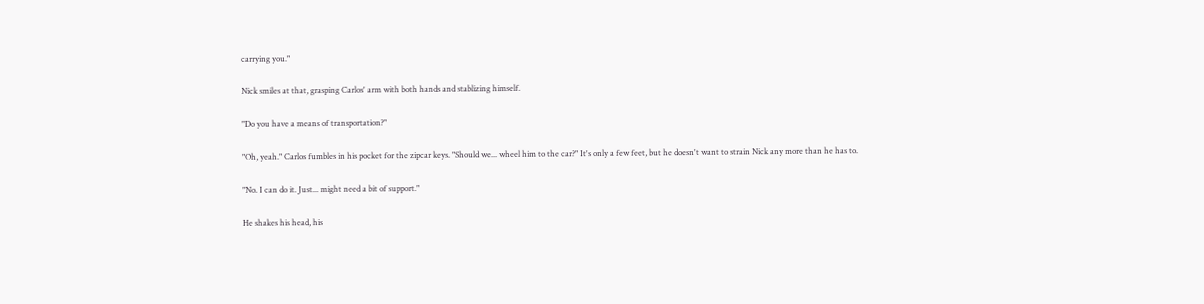carrying you."

Nick smiles at that, grasping Carlos' arm with both hands and stablizing himself.

"Do you have a means of transportation?"

"Oh, yeah." Carlos fumbles in his pocket for the zipcar keys. "Should we... wheel him to the car?" It's only a few feet, but he doesn't want to strain Nick any more than he has to.

"No. I can do it. Just... might need a bit of support."

He shakes his head, his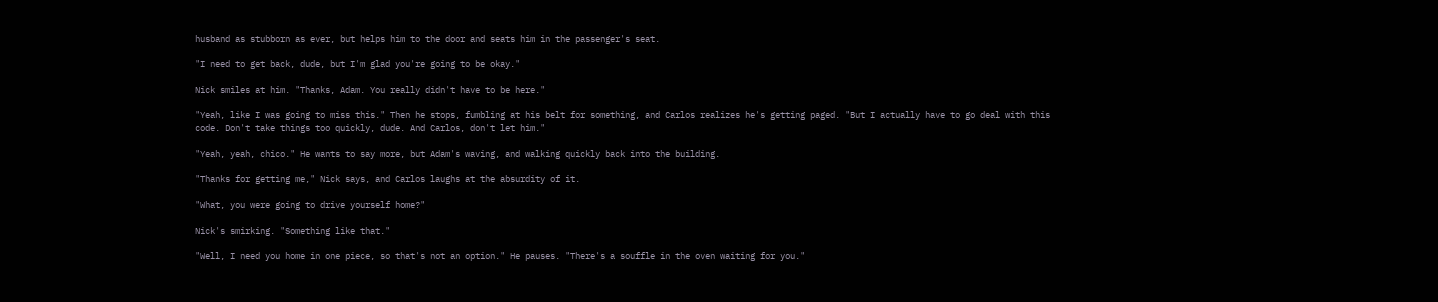husband as stubborn as ever, but helps him to the door and seats him in the passenger's seat.

"I need to get back, dude, but I'm glad you're going to be okay."

Nick smiles at him. "Thanks, Adam. You really didn't have to be here."

"Yeah, like I was going to miss this." Then he stops, fumbling at his belt for something, and Carlos realizes he's getting paged. "But I actually have to go deal with this code. Don't take things too quickly, dude. And Carlos, don't let him."

"Yeah, yeah, chico." He wants to say more, but Adam's waving, and walking quickly back into the building.

"Thanks for getting me," Nick says, and Carlos laughs at the absurdity of it.

"What, you were going to drive yourself home?"

Nick's smirking. "Something like that."

"Well, I need you home in one piece, so that's not an option." He pauses. "There's a souffle in the oven waiting for you."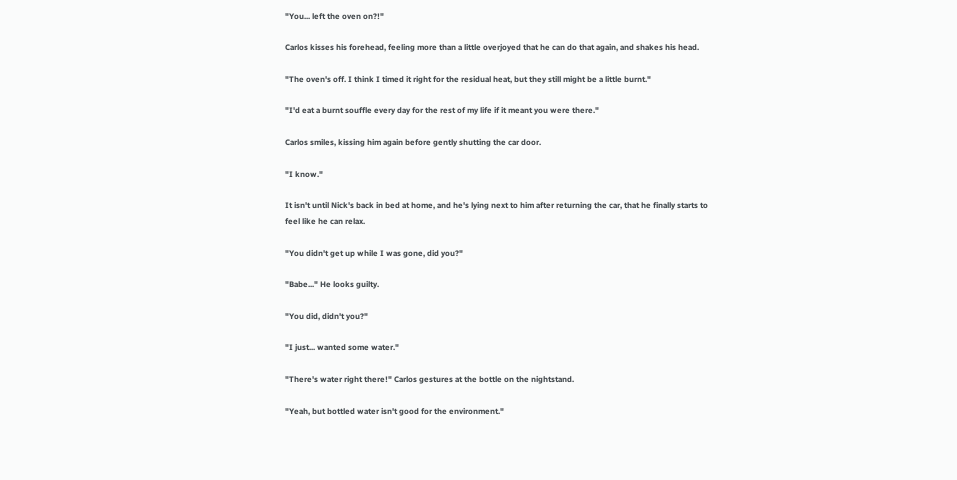"You... left the oven on?!"

Carlos kisses his forehead, feeling more than a little overjoyed that he can do that again, and shakes his head.

"The oven's off. I think I timed it right for the residual heat, but they still might be a little burnt."

"I'd eat a burnt souffle every day for the rest of my life if it meant you were there."

Carlos smiles, kissing him again before gently shutting the car door.

"I know."

It isn't until Nick's back in bed at home, and he's lying next to him after returning the car, that he finally starts to feel like he can relax.

"You didn't get up while I was gone, did you?"

"Babe..." He looks guilty.

"You did, didn't you?"

"I just... wanted some water."

"There's water right there!" Carlos gestures at the bottle on the nightstand.

"Yeah, but bottled water isn't good for the environment."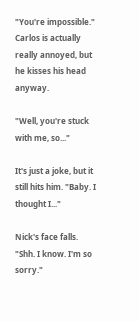"You're impossible." Carlos is actually really annoyed, but he kisses his head anyway.

"Well, you're stuck with me, so..."

It's just a joke, but it still hits him. "Baby. I thought I..."

Nick's face falls. "Shh. I know. I'm so sorry."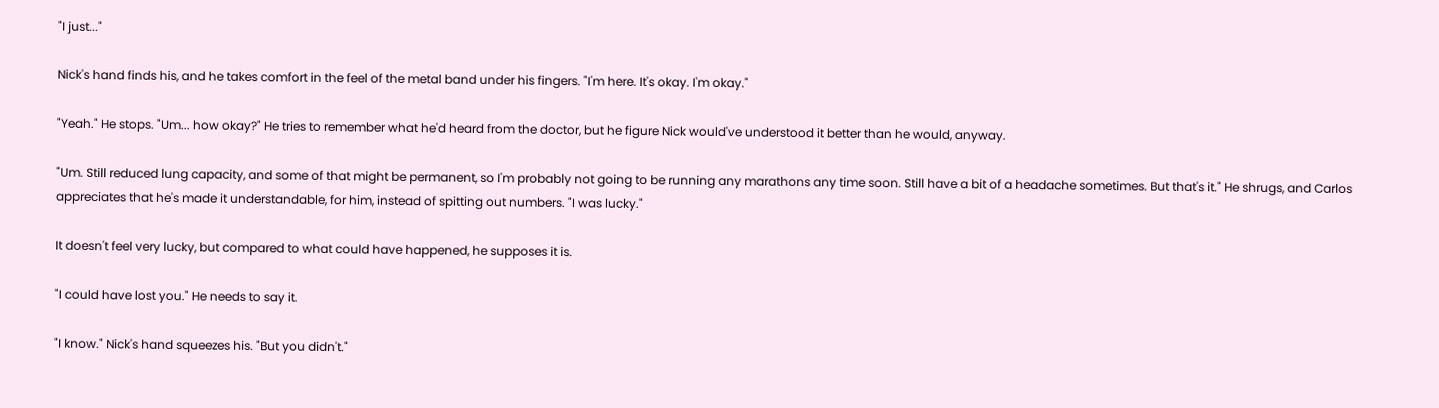"I just..."

Nick's hand finds his, and he takes comfort in the feel of the metal band under his fingers. "I'm here. It's okay. I'm okay."

"Yeah." He stops. "Um... how okay?" He tries to remember what he'd heard from the doctor, but he figure Nick would've understood it better than he would, anyway.

"Um. Still reduced lung capacity, and some of that might be permanent, so I'm probably not going to be running any marathons any time soon. Still have a bit of a headache sometimes. But that's it." He shrugs, and Carlos appreciates that he's made it understandable, for him, instead of spitting out numbers. "I was lucky."

It doesn't feel very lucky, but compared to what could have happened, he supposes it is.

"I could have lost you." He needs to say it.

"I know." Nick's hand squeezes his. "But you didn't."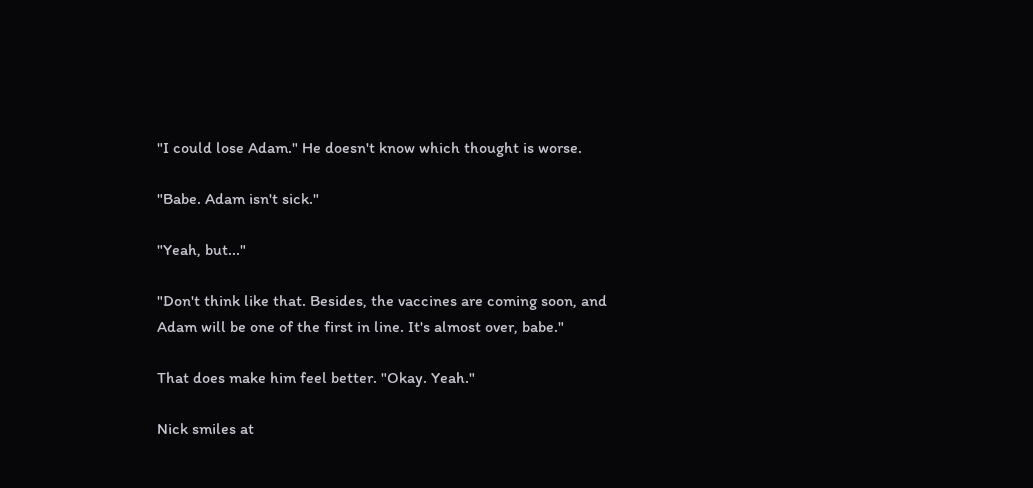"I could lose Adam." He doesn't know which thought is worse.

"Babe. Adam isn't sick."

"Yeah, but..."

"Don't think like that. Besides, the vaccines are coming soon, and Adam will be one of the first in line. It's almost over, babe."

That does make him feel better. "Okay. Yeah."

Nick smiles at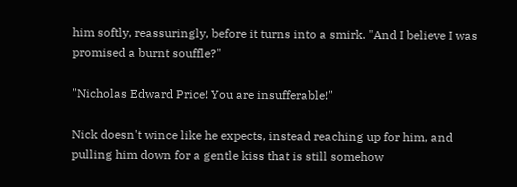him softly, reassuringly, before it turns into a smirk. "And I believe I was promised a burnt souffle?"

"Nicholas Edward Price! You are insufferable!"

Nick doesn't wince like he expects, instead reaching up for him, and pulling him down for a gentle kiss that is still somehow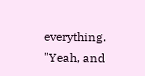everything. "Yeah, and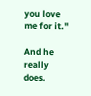you love me for it."

And he really does.